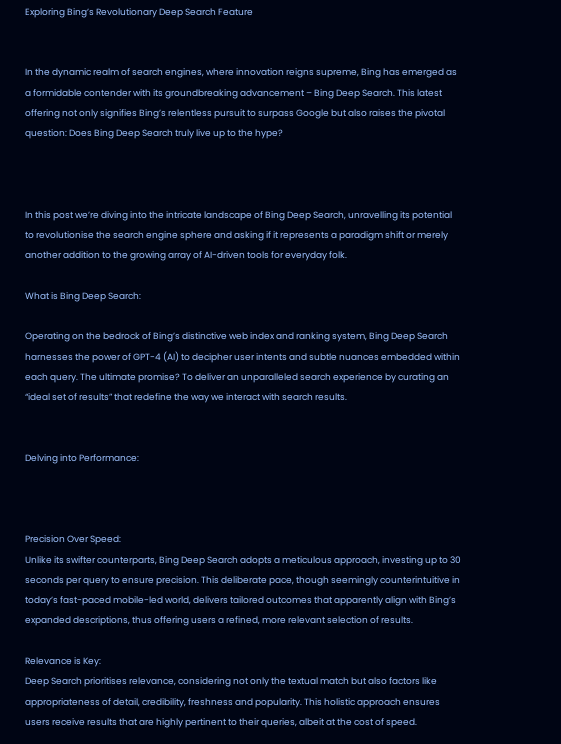Exploring Bing’s Revolutionary Deep Search Feature


In the dynamic realm of search engines, where innovation reigns supreme, Bing has emerged as a formidable contender with its groundbreaking advancement – Bing Deep Search. This latest offering not only signifies Bing’s relentless pursuit to surpass Google but also raises the pivotal question: Does Bing Deep Search truly live up to the hype?



In this post we’re diving into the intricate landscape of Bing Deep Search, unravelling its potential to revolutionise the search engine sphere and asking if it represents a paradigm shift or merely another addition to the growing array of AI-driven tools for everyday folk.

What is Bing Deep Search:

Operating on the bedrock of Bing’s distinctive web index and ranking system, Bing Deep Search harnesses the power of GPT-4 (AI) to decipher user intents and subtle nuances embedded within each query. The ultimate promise? To deliver an unparalleled search experience by curating an “ideal set of results” that redefine the way we interact with search results.


Delving into Performance:



Precision Over Speed:
Unlike its swifter counterparts, Bing Deep Search adopts a meticulous approach, investing up to 30 seconds per query to ensure precision. This deliberate pace, though seemingly counterintuitive in today’s fast-paced mobile-led world, delivers tailored outcomes that apparently align with Bing’s expanded descriptions, thus offering users a refined, more relevant selection of results.

Relevance is Key:
Deep Search prioritises relevance, considering not only the textual match but also factors like appropriateness of detail, credibility, freshness and popularity. This holistic approach ensures users receive results that are highly pertinent to their queries, albeit at the cost of speed.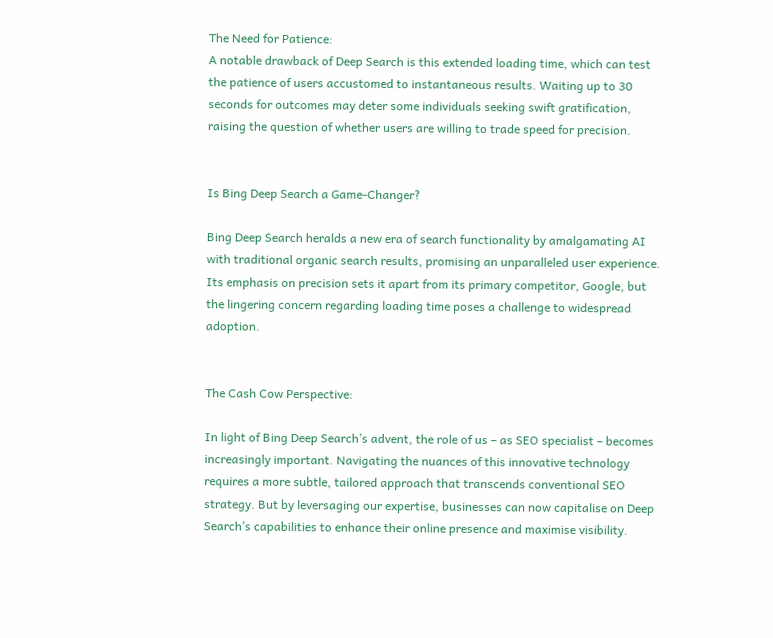The Need for Patience:
A notable drawback of Deep Search is this extended loading time, which can test the patience of users accustomed to instantaneous results. Waiting up to 30 seconds for outcomes may deter some individuals seeking swift gratification, raising the question of whether users are willing to trade speed for precision.


Is Bing Deep Search a Game-Changer?

Bing Deep Search heralds a new era of search functionality by amalgamating AI with traditional organic search results, promising an unparalleled user experience. Its emphasis on precision sets it apart from its primary competitor, Google, but the lingering concern regarding loading time poses a challenge to widespread adoption.


The Cash Cow Perspective:

In light of Bing Deep Search’s advent, the role of us – as SEO specialist – becomes increasingly important. Navigating the nuances of this innovative technology requires a more subtle, tailored approach that transcends conventional SEO strategy. But by leversaging our expertise, businesses can now capitalise on Deep Search’s capabilities to enhance their online presence and maximise visibility.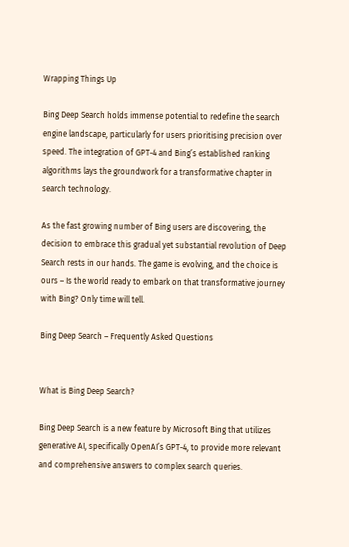Wrapping Things Up

Bing Deep Search holds immense potential to redefine the search engine landscape, particularly for users prioritising precision over speed. The integration of GPT-4 and Bing’s established ranking algorithms lays the groundwork for a transformative chapter in search technology.

As the fast growing number of Bing users are discovering, the decision to embrace this gradual yet substantial revolution of Deep Search rests in our hands. The game is evolving, and the choice is ours – Is the world ready to embark on that transformative journey with Bing? Only time will tell.

Bing Deep Search – Frequently Asked Questions


What is Bing Deep Search?

Bing Deep Search is a new feature by Microsoft Bing that utilizes generative AI, specifically OpenAI’s GPT-4, to provide more relevant and comprehensive answers to complex search queries.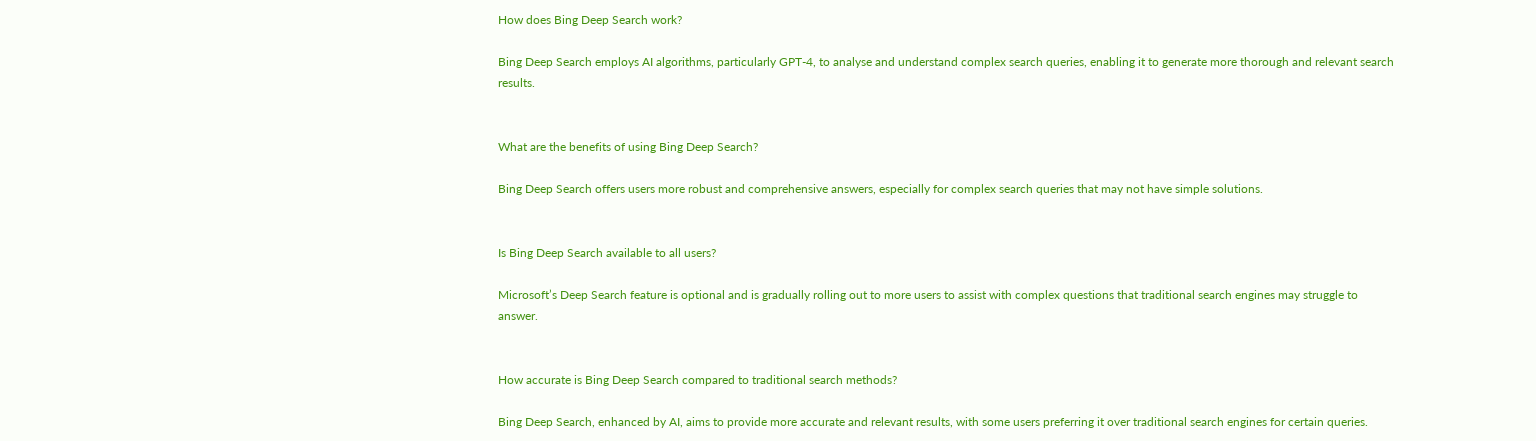How does Bing Deep Search work?

Bing Deep Search employs AI algorithms, particularly GPT-4, to analyse and understand complex search queries, enabling it to generate more thorough and relevant search results.


What are the benefits of using Bing Deep Search?

Bing Deep Search offers users more robust and comprehensive answers, especially for complex search queries that may not have simple solutions.


Is Bing Deep Search available to all users?

Microsoft’s Deep Search feature is optional and is gradually rolling out to more users to assist with complex questions that traditional search engines may struggle to answer.


How accurate is Bing Deep Search compared to traditional search methods?

Bing Deep Search, enhanced by AI, aims to provide more accurate and relevant results, with some users preferring it over traditional search engines for certain queries.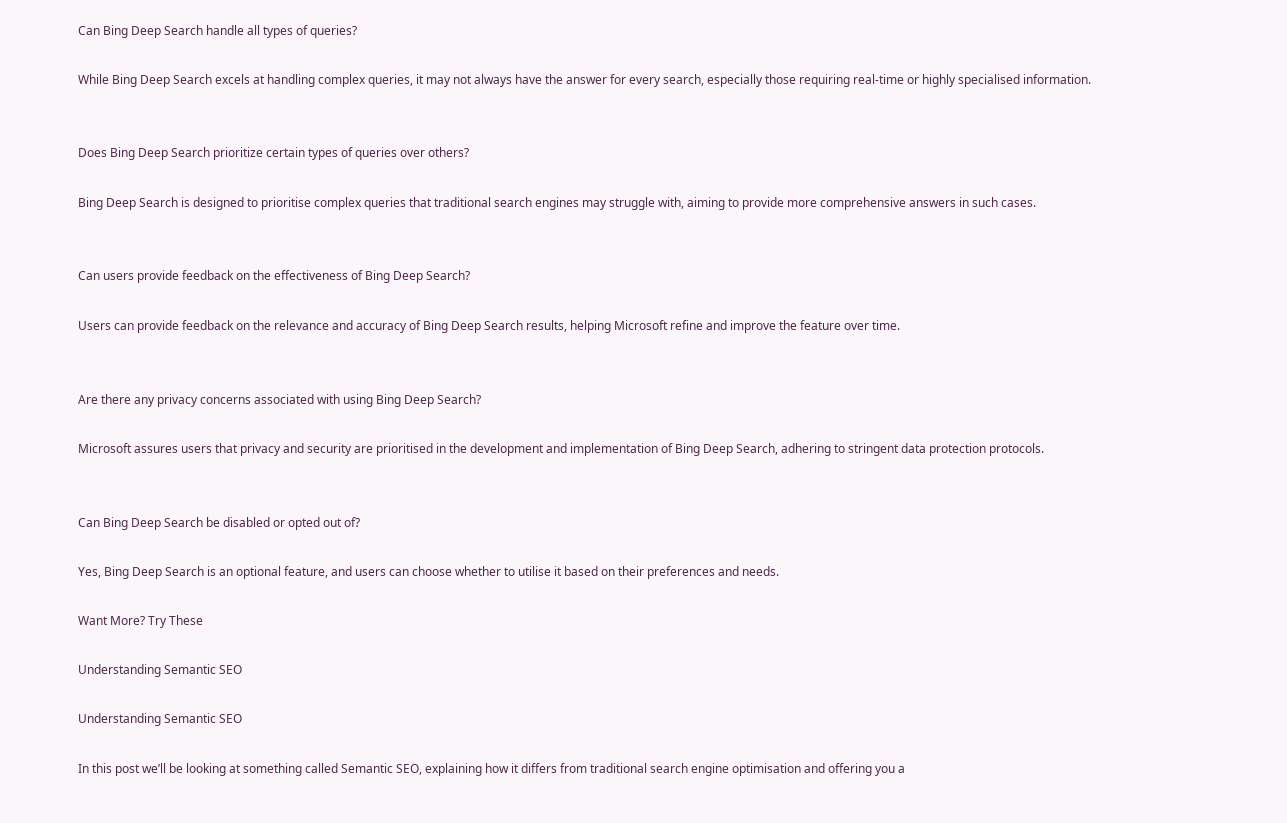Can Bing Deep Search handle all types of queries?

While Bing Deep Search excels at handling complex queries, it may not always have the answer for every search, especially those requiring real-time or highly specialised information.


Does Bing Deep Search prioritize certain types of queries over others?

Bing Deep Search is designed to prioritise complex queries that traditional search engines may struggle with, aiming to provide more comprehensive answers in such cases.


Can users provide feedback on the effectiveness of Bing Deep Search?

Users can provide feedback on the relevance and accuracy of Bing Deep Search results, helping Microsoft refine and improve the feature over time.


Are there any privacy concerns associated with using Bing Deep Search?

Microsoft assures users that privacy and security are prioritised in the development and implementation of Bing Deep Search, adhering to stringent data protection protocols.


Can Bing Deep Search be disabled or opted out of?

Yes, Bing Deep Search is an optional feature, and users can choose whether to utilise it based on their preferences and needs.

Want More? Try These

Understanding Semantic SEO

Understanding Semantic SEO

In this post we’ll be looking at something called Semantic SEO, explaining how it differs from traditional search engine optimisation and offering you a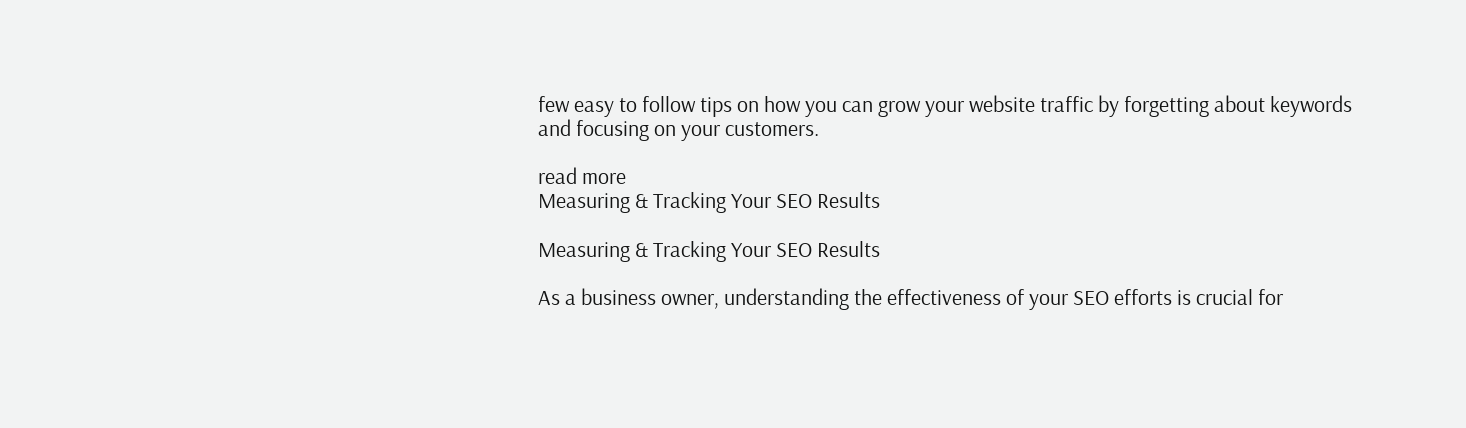few easy to follow tips on how you can grow your website traffic by forgetting about keywords and focusing on your customers.

read more
Measuring & Tracking Your SEO Results

Measuring & Tracking Your SEO Results

As a business owner, understanding the effectiveness of your SEO efforts is crucial for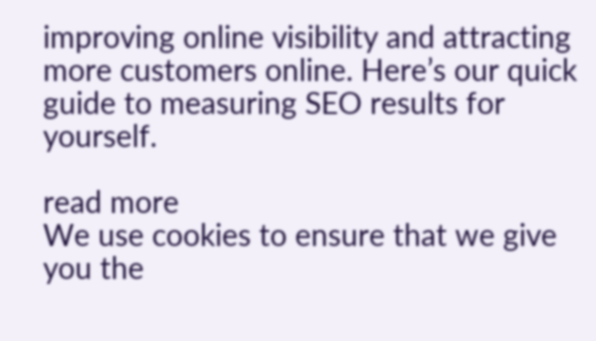improving online visibility and attracting more customers online. Here’s our quick guide to measuring SEO results for yourself.

read more
We use cookies to ensure that we give you the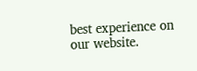best experience on our website.